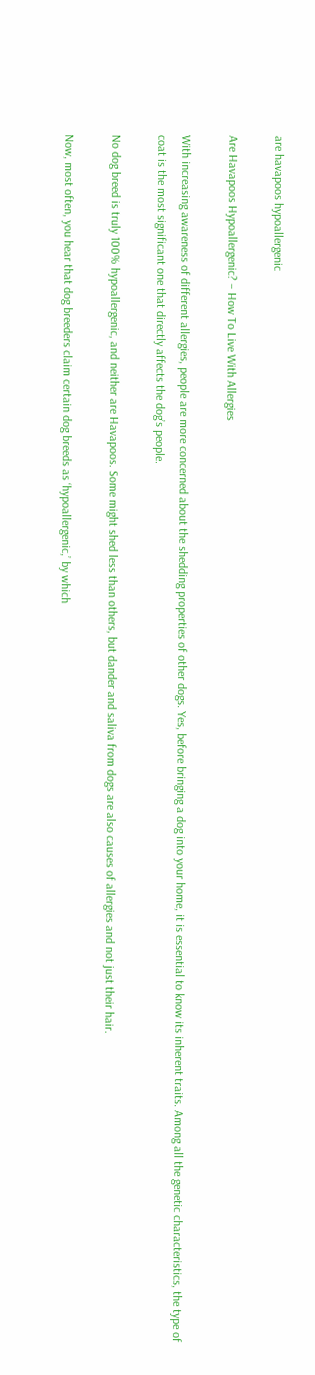are havapoos hypoallergenic

Are Havapoos Hypoallergenic? – How To Live With Allergies

With increasing awareness of different allergies, people are more concerned about the shedding properties of other dogs. Yes, before bringing a dog into your home, it is essential to know its inherent traits. Among all the genetic characteristics, the type of coat is the most significant one that directly affects the dog’s people.

No dog breed is truly 100% hypoallergenic, and neither are Havapoos. Some might shed less than others, but dander and saliva from dogs are also causes of allergies and not just their hair.

Now, most often, you hear that dog breeders claim certain dog breeds as ‘hypoallergenic,’ by which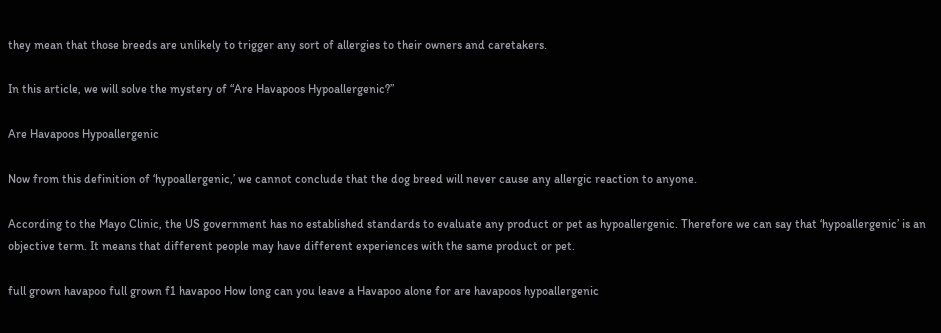they mean that those breeds are unlikely to trigger any sort of allergies to their owners and caretakers.

In this article, we will solve the mystery of “Are Havapoos Hypoallergenic?”

Are Havapoos Hypoallergenic

Now from this definition of ‘hypoallergenic,’ we cannot conclude that the dog breed will never cause any allergic reaction to anyone.

According to the Mayo Clinic, the US government has no established standards to evaluate any product or pet as hypoallergenic. Therefore we can say that ‘hypoallergenic’ is an objective term. It means that different people may have different experiences with the same product or pet.

full grown havapoo full grown f1 havapoo How long can you leave a Havapoo alone for are havapoos hypoallergenic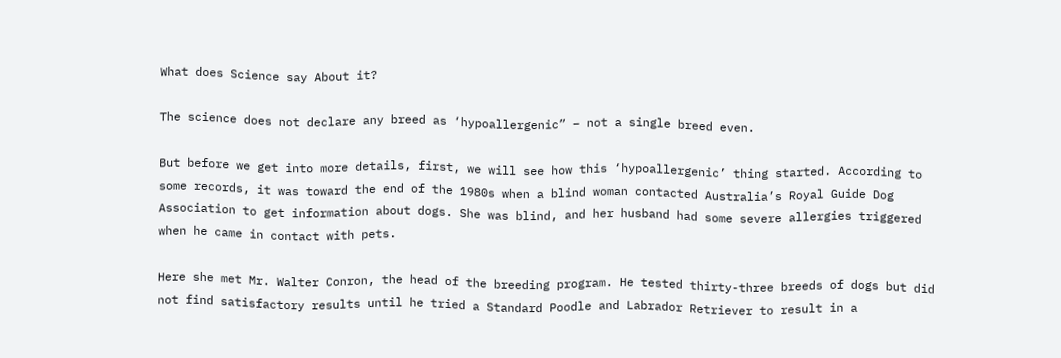What does Science say About it?

The science does not declare any breed as ‘hypoallergenic” – not a single breed even.

But before we get into more details, first, we will see how this ‘hypoallergenic’ thing started. According to some records, it was toward the end of the 1980s when a blind woman contacted Australia’s Royal Guide Dog Association to get information about dogs. She was blind, and her husband had some severe allergies triggered when he came in contact with pets.

Here she met Mr. Walter Conron, the head of the breeding program. He tested thirty-three breeds of dogs but did not find satisfactory results until he tried a Standard Poodle and Labrador Retriever to result in a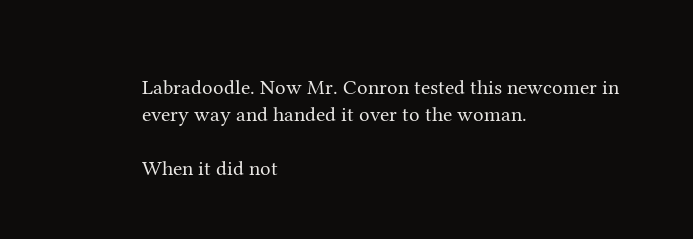Labradoodle. Now Mr. Conron tested this newcomer in every way and handed it over to the woman.

When it did not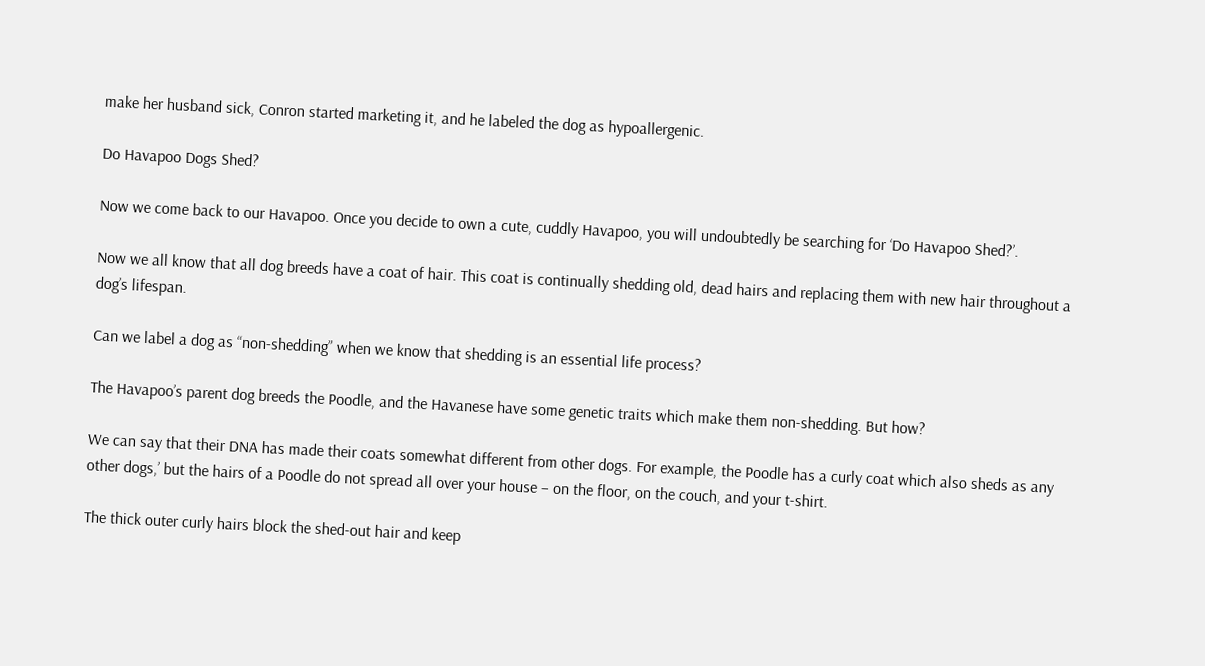make her husband sick, Conron started marketing it, and he labeled the dog as hypoallergenic.

Do Havapoo Dogs Shed?

Now we come back to our Havapoo. Once you decide to own a cute, cuddly Havapoo, you will undoubtedly be searching for ‘Do Havapoo Shed?’.

Now we all know that all dog breeds have a coat of hair. This coat is continually shedding old, dead hairs and replacing them with new hair throughout a dog’s lifespan.

Can we label a dog as “non-shedding” when we know that shedding is an essential life process?

The Havapoo’s parent dog breeds the Poodle, and the Havanese have some genetic traits which make them non-shedding. But how?

We can say that their DNA has made their coats somewhat different from other dogs. For example, the Poodle has a curly coat which also sheds as any other dogs,’ but the hairs of a Poodle do not spread all over your house – on the floor, on the couch, and your t-shirt.

The thick outer curly hairs block the shed-out hair and keep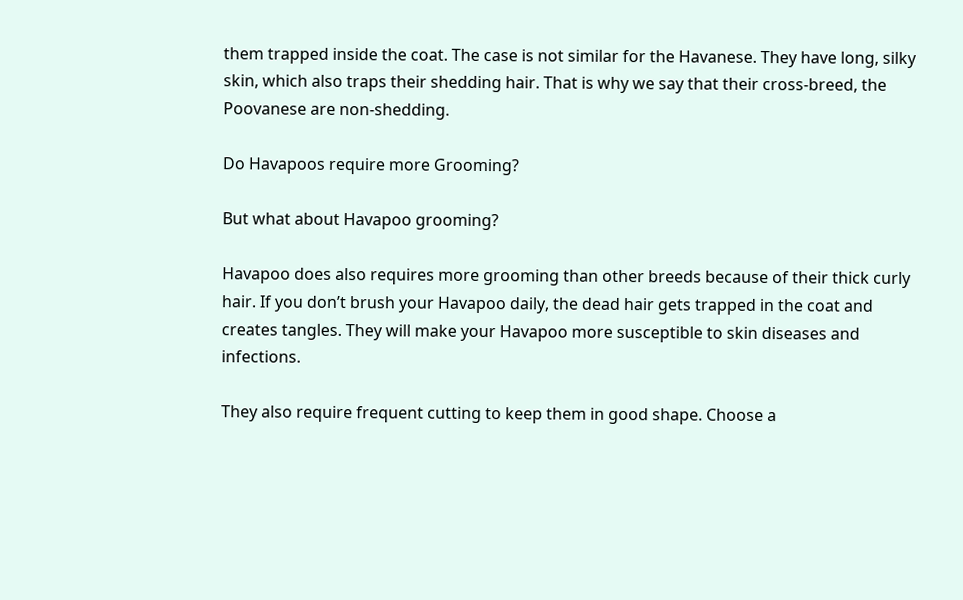them trapped inside the coat. The case is not similar for the Havanese. They have long, silky skin, which also traps their shedding hair. That is why we say that their cross-breed, the Poovanese are non-shedding.

Do Havapoos require more Grooming?

But what about Havapoo grooming?

Havapoo does also requires more grooming than other breeds because of their thick curly hair. If you don’t brush your Havapoo daily, the dead hair gets trapped in the coat and creates tangles. They will make your Havapoo more susceptible to skin diseases and infections.

They also require frequent cutting to keep them in good shape. Choose a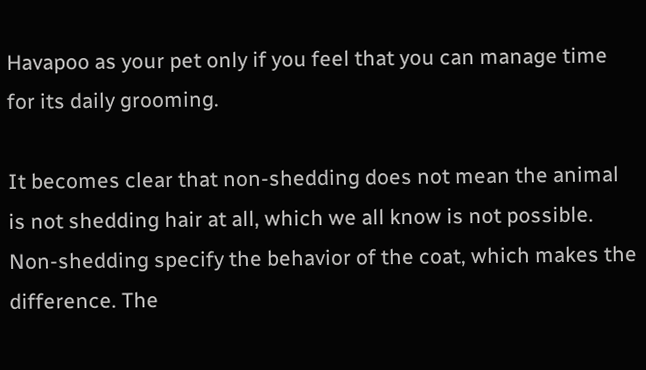Havapoo as your pet only if you feel that you can manage time for its daily grooming.

It becomes clear that non-shedding does not mean the animal is not shedding hair at all, which we all know is not possible. Non-shedding specify the behavior of the coat, which makes the difference. The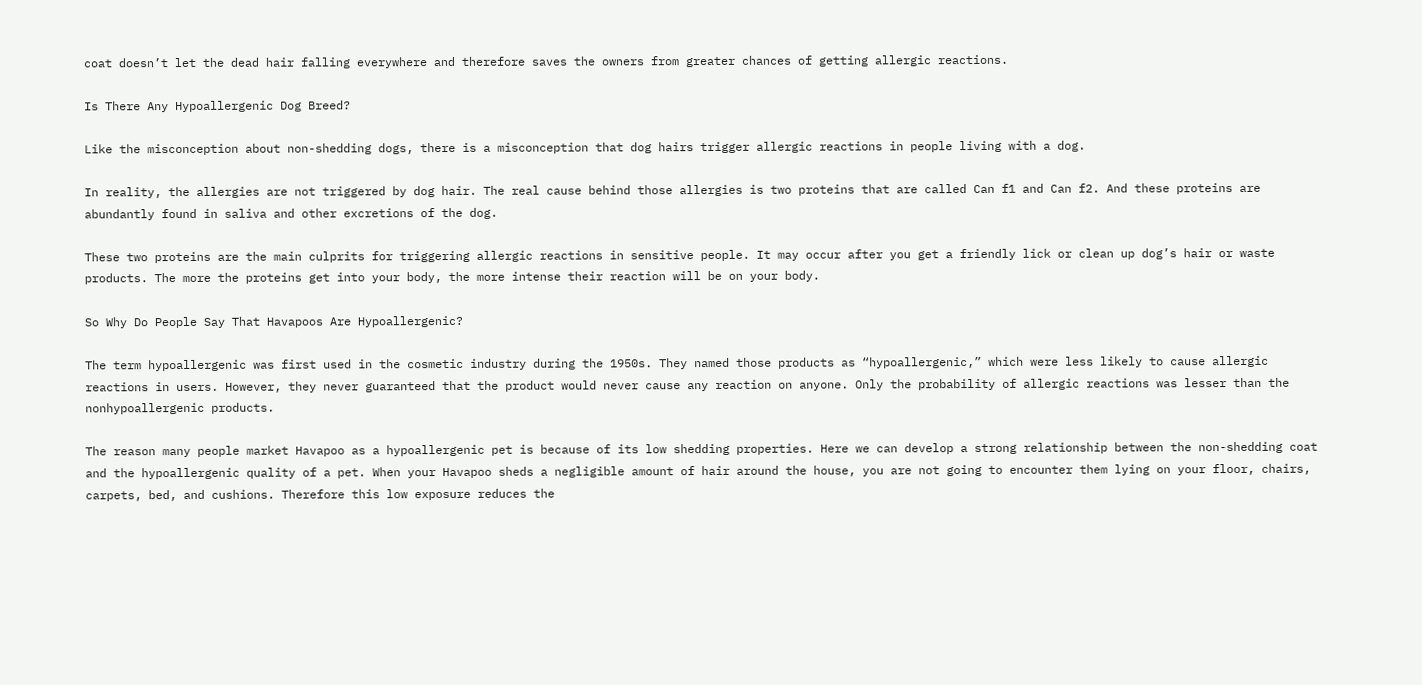coat doesn’t let the dead hair falling everywhere and therefore saves the owners from greater chances of getting allergic reactions.

Is There Any Hypoallergenic Dog Breed?

Like the misconception about non-shedding dogs, there is a misconception that dog hairs trigger allergic reactions in people living with a dog.

In reality, the allergies are not triggered by dog hair. The real cause behind those allergies is two proteins that are called Can f1 and Can f2. And these proteins are abundantly found in saliva and other excretions of the dog.

These two proteins are the main culprits for triggering allergic reactions in sensitive people. It may occur after you get a friendly lick or clean up dog’s hair or waste products. The more the proteins get into your body, the more intense their reaction will be on your body.

So Why Do People Say That Havapoos Are Hypoallergenic?

The term hypoallergenic was first used in the cosmetic industry during the 1950s. They named those products as “hypoallergenic,” which were less likely to cause allergic reactions in users. However, they never guaranteed that the product would never cause any reaction on anyone. Only the probability of allergic reactions was lesser than the nonhypoallergenic products.

The reason many people market Havapoo as a hypoallergenic pet is because of its low shedding properties. Here we can develop a strong relationship between the non-shedding coat and the hypoallergenic quality of a pet. When your Havapoo sheds a negligible amount of hair around the house, you are not going to encounter them lying on your floor, chairs, carpets, bed, and cushions. Therefore this low exposure reduces the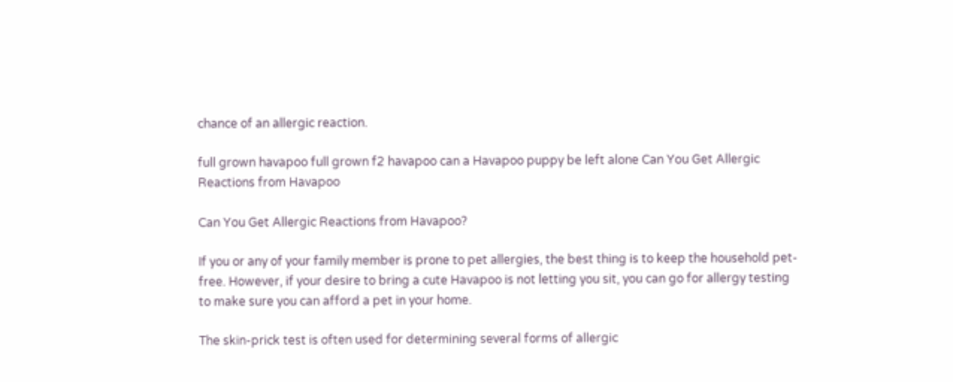chance of an allergic reaction.

full grown havapoo full grown f2 havapoo can a Havapoo puppy be left alone Can You Get Allergic Reactions from Havapoo

Can You Get Allergic Reactions from Havapoo?

If you or any of your family member is prone to pet allergies, the best thing is to keep the household pet-free. However, if your desire to bring a cute Havapoo is not letting you sit, you can go for allergy testing to make sure you can afford a pet in your home.

The skin-prick test is often used for determining several forms of allergic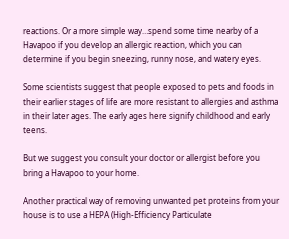reactions. Or a more simple way…spend some time nearby of a Havapoo if you develop an allergic reaction, which you can determine if you begin sneezing, runny nose, and watery eyes.

Some scientists suggest that people exposed to pets and foods in their earlier stages of life are more resistant to allergies and asthma in their later ages. The early ages here signify childhood and early teens.

But we suggest you consult your doctor or allergist before you bring a Havapoo to your home.

Another practical way of removing unwanted pet proteins from your house is to use a HEPA (High-Efficiency Particulate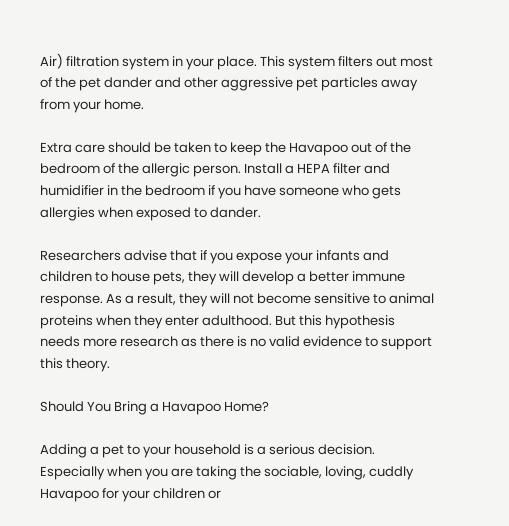Air) filtration system in your place. This system filters out most of the pet dander and other aggressive pet particles away from your home.

Extra care should be taken to keep the Havapoo out of the bedroom of the allergic person. Install a HEPA filter and humidifier in the bedroom if you have someone who gets allergies when exposed to dander.

Researchers advise that if you expose your infants and children to house pets, they will develop a better immune response. As a result, they will not become sensitive to animal proteins when they enter adulthood. But this hypothesis needs more research as there is no valid evidence to support this theory.

Should You Bring a Havapoo Home?

Adding a pet to your household is a serious decision. Especially when you are taking the sociable, loving, cuddly Havapoo for your children or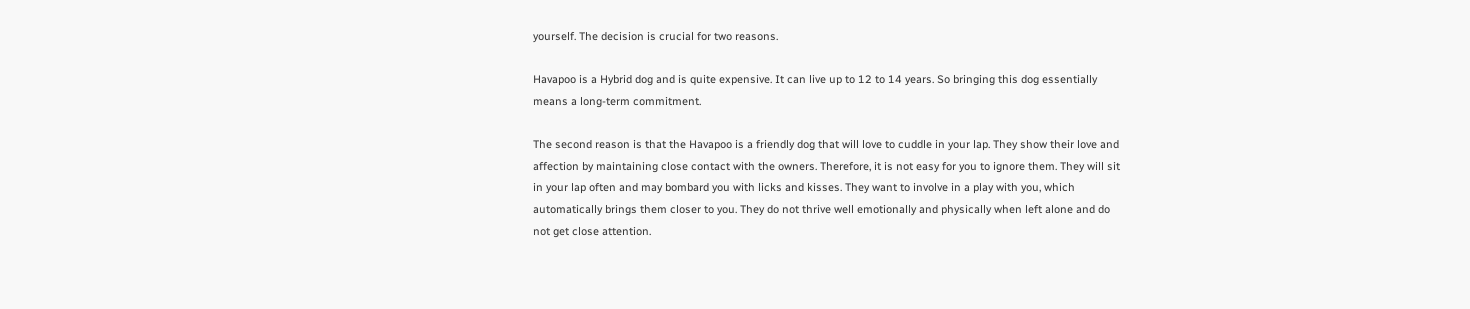yourself. The decision is crucial for two reasons.

Havapoo is a Hybrid dog and is quite expensive. It can live up to 12 to 14 years. So bringing this dog essentially means a long-term commitment.

The second reason is that the Havapoo is a friendly dog that will love to cuddle in your lap. They show their love and affection by maintaining close contact with the owners. Therefore, it is not easy for you to ignore them. They will sit in your lap often and may bombard you with licks and kisses. They want to involve in a play with you, which automatically brings them closer to you. They do not thrive well emotionally and physically when left alone and do not get close attention.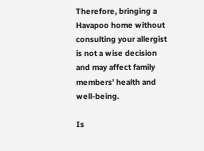Therefore, bringing a Havapoo home without consulting your allergist is not a wise decision and may affect family members’ health and well-being.

Is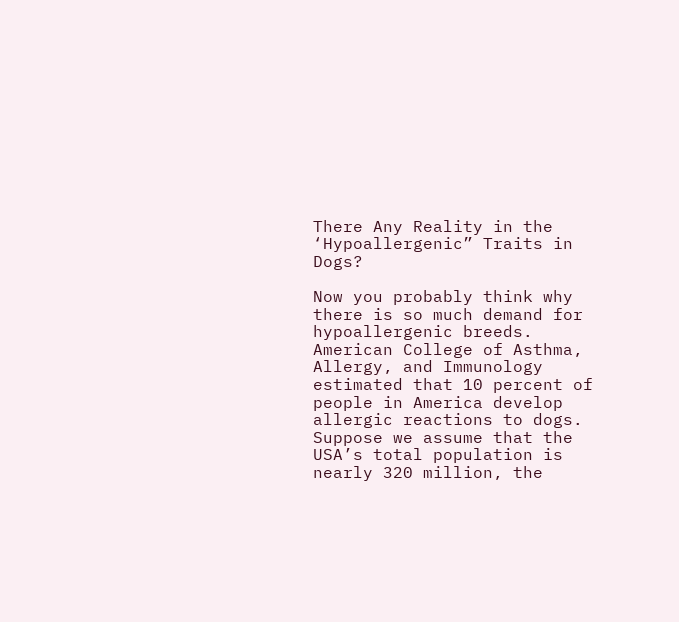There Any Reality in the ‘Hypoallergenic” Traits in Dogs?

Now you probably think why there is so much demand for hypoallergenic breeds. American College of Asthma, Allergy, and Immunology estimated that 10 percent of people in America develop allergic reactions to dogs. Suppose we assume that the USA’s total population is nearly 320 million, the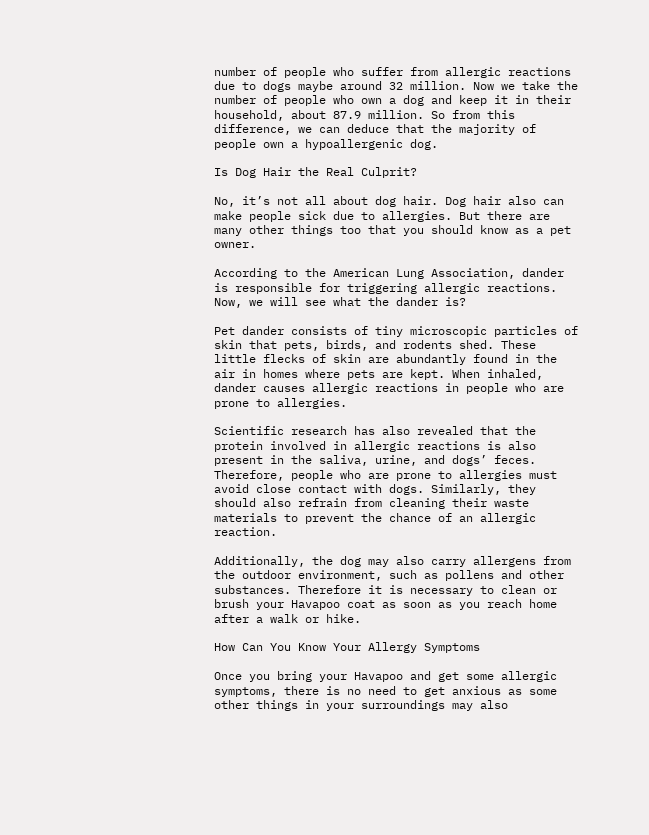number of people who suffer from allergic reactions due to dogs maybe around 32 million. Now we take the number of people who own a dog and keep it in their household, about 87.9 million. So from this difference, we can deduce that the majority of people own a hypoallergenic dog.

Is Dog Hair the Real Culprit?

No, it’s not all about dog hair. Dog hair also can make people sick due to allergies. But there are many other things too that you should know as a pet owner.

According to the American Lung Association, dander is responsible for triggering allergic reactions. Now, we will see what the dander is?

Pet dander consists of tiny microscopic particles of skin that pets, birds, and rodents shed. These little flecks of skin are abundantly found in the air in homes where pets are kept. When inhaled, dander causes allergic reactions in people who are prone to allergies.

Scientific research has also revealed that the protein involved in allergic reactions is also present in the saliva, urine, and dogs’ feces. Therefore, people who are prone to allergies must avoid close contact with dogs. Similarly, they should also refrain from cleaning their waste materials to prevent the chance of an allergic reaction.

Additionally, the dog may also carry allergens from the outdoor environment, such as pollens and other substances. Therefore it is necessary to clean or brush your Havapoo coat as soon as you reach home after a walk or hike.

How Can You Know Your Allergy Symptoms

Once you bring your Havapoo and get some allergic symptoms, there is no need to get anxious as some other things in your surroundings may also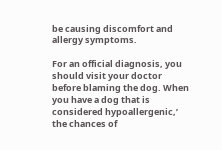be causing discomfort and allergy symptoms.

For an official diagnosis, you should visit your doctor before blaming the dog. When you have a dog that is considered hypoallergenic,’ the chances of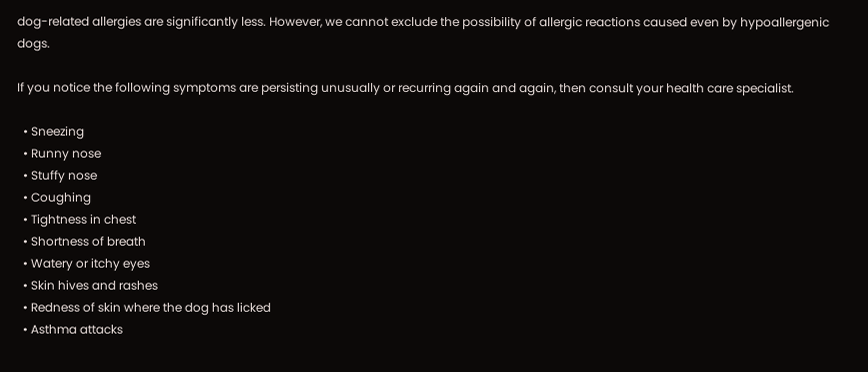dog-related allergies are significantly less. However, we cannot exclude the possibility of allergic reactions caused even by hypoallergenic dogs.

If you notice the following symptoms are persisting unusually or recurring again and again, then consult your health care specialist.

  • Sneezing
  • Runny nose
  • Stuffy nose
  • Coughing
  • Tightness in chest
  • Shortness of breath
  • Watery or itchy eyes
  • Skin hives and rashes
  • Redness of skin where the dog has licked
  • Asthma attacks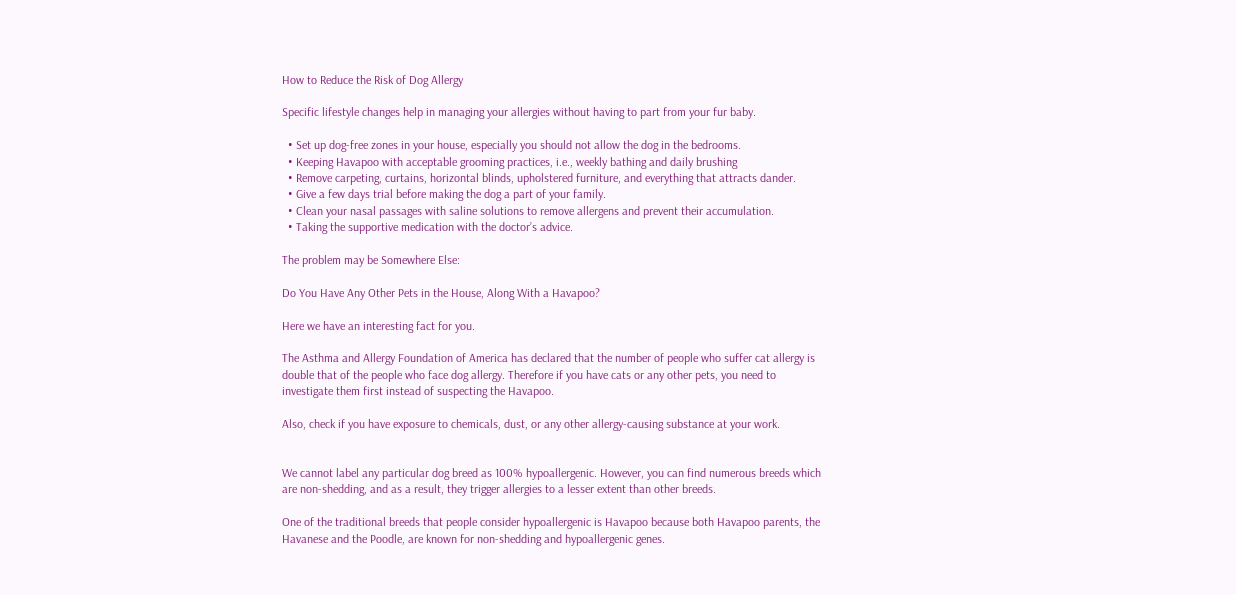How to Reduce the Risk of Dog Allergy

Specific lifestyle changes help in managing your allergies without having to part from your fur baby.

  • Set up dog-free zones in your house, especially you should not allow the dog in the bedrooms.
  • Keeping Havapoo with acceptable grooming practices, i.e., weekly bathing and daily brushing
  • Remove carpeting, curtains, horizontal blinds, upholstered furniture, and everything that attracts dander.
  • Give a few days trial before making the dog a part of your family.
  • Clean your nasal passages with saline solutions to remove allergens and prevent their accumulation.
  • Taking the supportive medication with the doctor’s advice.

The problem may be Somewhere Else:

Do You Have Any Other Pets in the House, Along With a Havapoo?

Here we have an interesting fact for you.

The Asthma and Allergy Foundation of America has declared that the number of people who suffer cat allergy is double that of the people who face dog allergy. Therefore if you have cats or any other pets, you need to investigate them first instead of suspecting the Havapoo.

Also, check if you have exposure to chemicals, dust, or any other allergy-causing substance at your work.


We cannot label any particular dog breed as 100% hypoallergenic. However, you can find numerous breeds which are non-shedding, and as a result, they trigger allergies to a lesser extent than other breeds.

One of the traditional breeds that people consider hypoallergenic is Havapoo because both Havapoo parents, the Havanese and the Poodle, are known for non-shedding and hypoallergenic genes.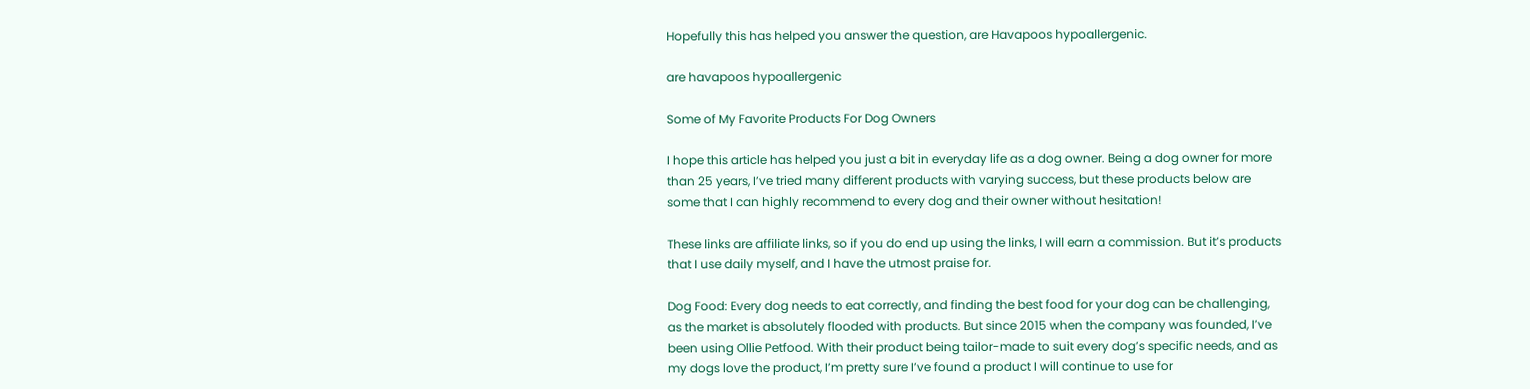Hopefully this has helped you answer the question, are Havapoos hypoallergenic.

are havapoos hypoallergenic

Some of My Favorite Products For Dog Owners

I hope this article has helped you just a bit in everyday life as a dog owner. Being a dog owner for more than 25 years, I’ve tried many different products with varying success, but these products below are some that I can highly recommend to every dog and their owner without hesitation!

These links are affiliate links, so if you do end up using the links, I will earn a commission. But it’s products that I use daily myself, and I have the utmost praise for.

Dog Food: Every dog needs to eat correctly, and finding the best food for your dog can be challenging, as the market is absolutely flooded with products. But since 2015 when the company was founded, I’ve been using Ollie Petfood. With their product being tailor-made to suit every dog’s specific needs, and as my dogs love the product, I’m pretty sure I’ve found a product I will continue to use for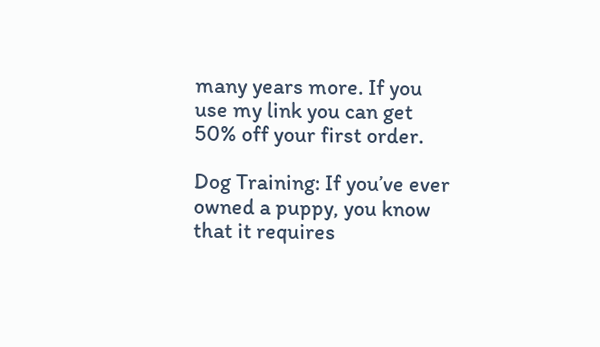many years more. If you use my link you can get 50% off your first order.

Dog Training: If you’ve ever owned a puppy, you know that it requires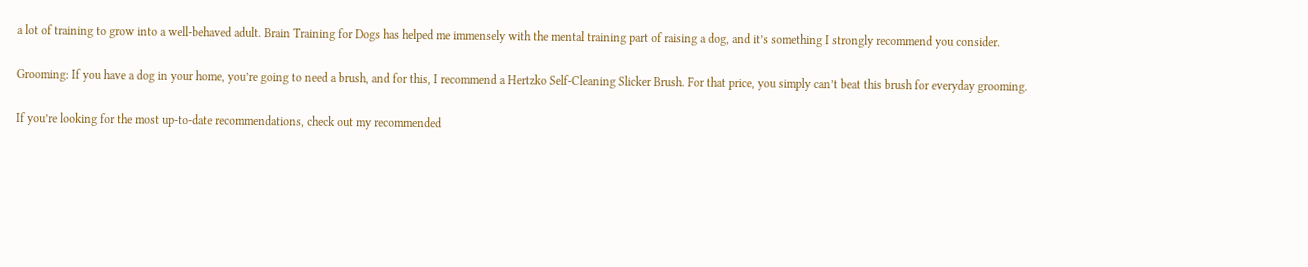a lot of training to grow into a well-behaved adult. Brain Training for Dogs has helped me immensely with the mental training part of raising a dog, and it’s something I strongly recommend you consider.

Grooming: If you have a dog in your home, you’re going to need a brush, and for this, I recommend a Hertzko Self-Cleaning Slicker Brush. For that price, you simply can’t beat this brush for everyday grooming.

If you’re looking for the most up-to-date recommendations, check out my recommended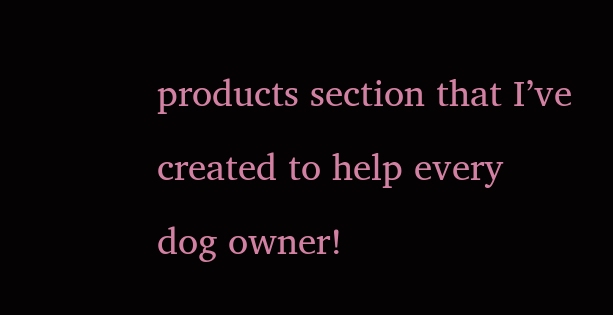products section that I’ve created to help every dog owner!